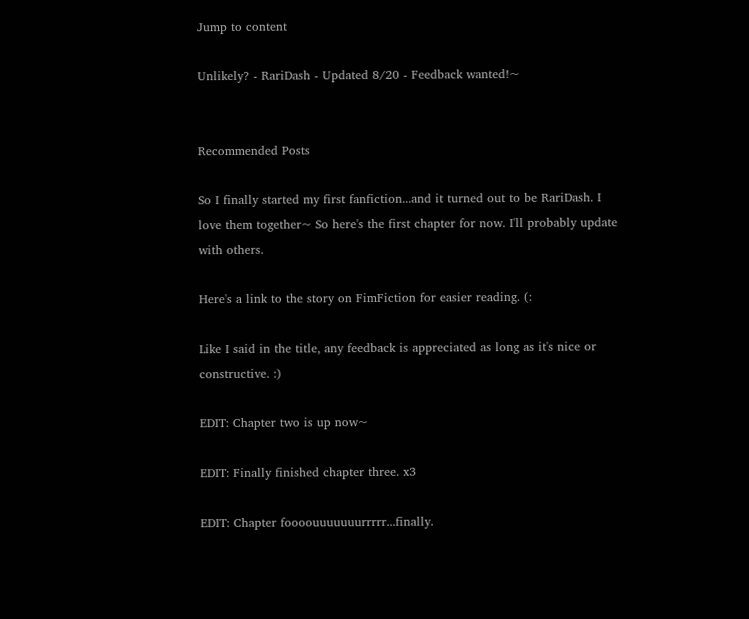Jump to content

Unlikely? - RariDash - Updated 8/20 - Feedback wanted!~


Recommended Posts

So I finally started my first fanfiction...and it turned out to be RariDash. I love them together~ So here's the first chapter for now. I'll probably update with others.

Here's a link to the story on FimFiction for easier reading. (:

Like I said in the title, any feedback is appreciated as long as it's nice or constructive. :)

EDIT: Chapter two is up now~

EDIT: Finally finished chapter three. x3

EDIT: Chapter foooouuuuuuurrrrr...finally.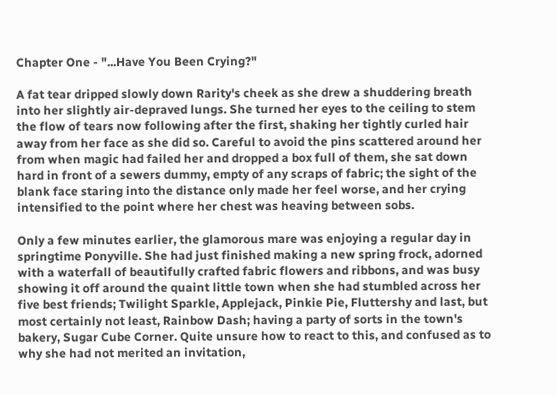Chapter One - "...Have You Been Crying?"

A fat tear dripped slowly down Rarity's cheek as she drew a shuddering breath into her slightly air-depraved lungs. She turned her eyes to the ceiling to stem the flow of tears now following after the first, shaking her tightly curled hair away from her face as she did so. Careful to avoid the pins scattered around her from when magic had failed her and dropped a box full of them, she sat down hard in front of a sewers dummy, empty of any scraps of fabric; the sight of the blank face staring into the distance only made her feel worse, and her crying intensified to the point where her chest was heaving between sobs.

Only a few minutes earlier, the glamorous mare was enjoying a regular day in springtime Ponyville. She had just finished making a new spring frock, adorned with a waterfall of beautifully crafted fabric flowers and ribbons, and was busy showing it off around the quaint little town when she had stumbled across her five best friends; Twilight Sparkle, Applejack, Pinkie Pie, Fluttershy and last, but most certainly not least, Rainbow Dash; having a party of sorts in the town's bakery, Sugar Cube Corner. Quite unsure how to react to this, and confused as to why she had not merited an invitation,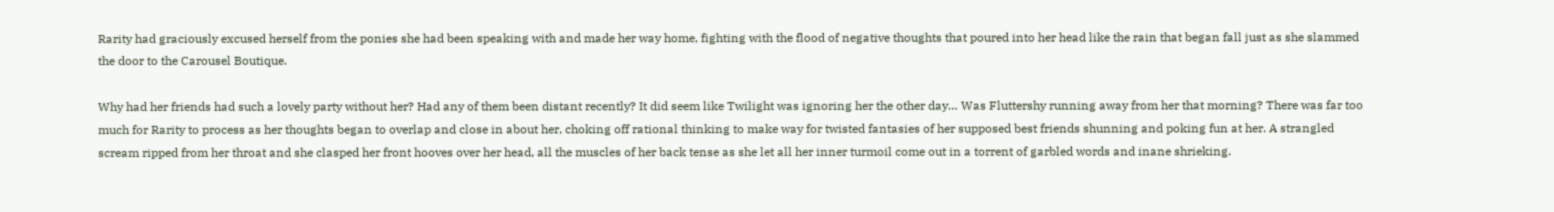Rarity had graciously excused herself from the ponies she had been speaking with and made her way home, fighting with the flood of negative thoughts that poured into her head like the rain that began fall just as she slammed the door to the Carousel Boutique.

Why had her friends had such a lovely party without her? Had any of them been distant recently? It did seem like Twilight was ignoring her the other day… Was Fluttershy running away from her that morning? There was far too much for Rarity to process as her thoughts began to overlap and close in about her, choking off rational thinking to make way for twisted fantasies of her supposed best friends shunning and poking fun at her. A strangled scream ripped from her throat and she clasped her front hooves over her head, all the muscles of her back tense as she let all her inner turmoil come out in a torrent of garbled words and inane shrieking.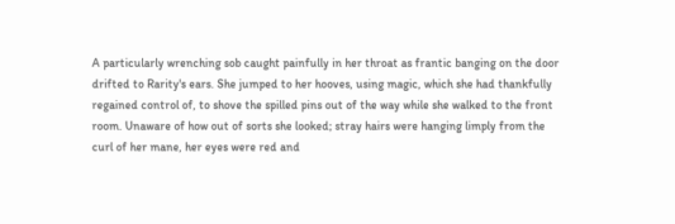A particularly wrenching sob caught painfully in her throat as frantic banging on the door drifted to Rarity's ears. She jumped to her hooves, using magic, which she had thankfully regained control of, to shove the spilled pins out of the way while she walked to the front room. Unaware of how out of sorts she looked; stray hairs were hanging limply from the curl of her mane, her eyes were red and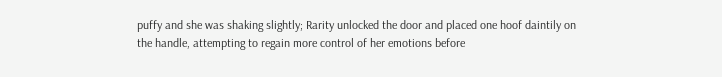puffy and she was shaking slightly; Rarity unlocked the door and placed one hoof daintily on the handle, attempting to regain more control of her emotions before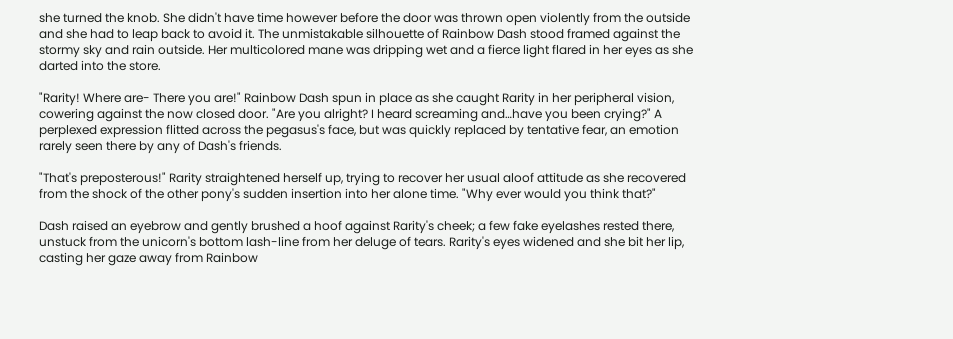she turned the knob. She didn't have time however before the door was thrown open violently from the outside and she had to leap back to avoid it. The unmistakable silhouette of Rainbow Dash stood framed against the stormy sky and rain outside. Her multicolored mane was dripping wet and a fierce light flared in her eyes as she darted into the store.

"Rarity! Where are- There you are!" Rainbow Dash spun in place as she caught Rarity in her peripheral vision, cowering against the now closed door. "Are you alright? I heard screaming and…have you been crying?" A perplexed expression flitted across the pegasus's face, but was quickly replaced by tentative fear, an emotion rarely seen there by any of Dash's friends.

"That's preposterous!" Rarity straightened herself up, trying to recover her usual aloof attitude as she recovered from the shock of the other pony's sudden insertion into her alone time. "Why ever would you think that?"

Dash raised an eyebrow and gently brushed a hoof against Rarity's cheek; a few fake eyelashes rested there, unstuck from the unicorn's bottom lash-line from her deluge of tears. Rarity's eyes widened and she bit her lip, casting her gaze away from Rainbow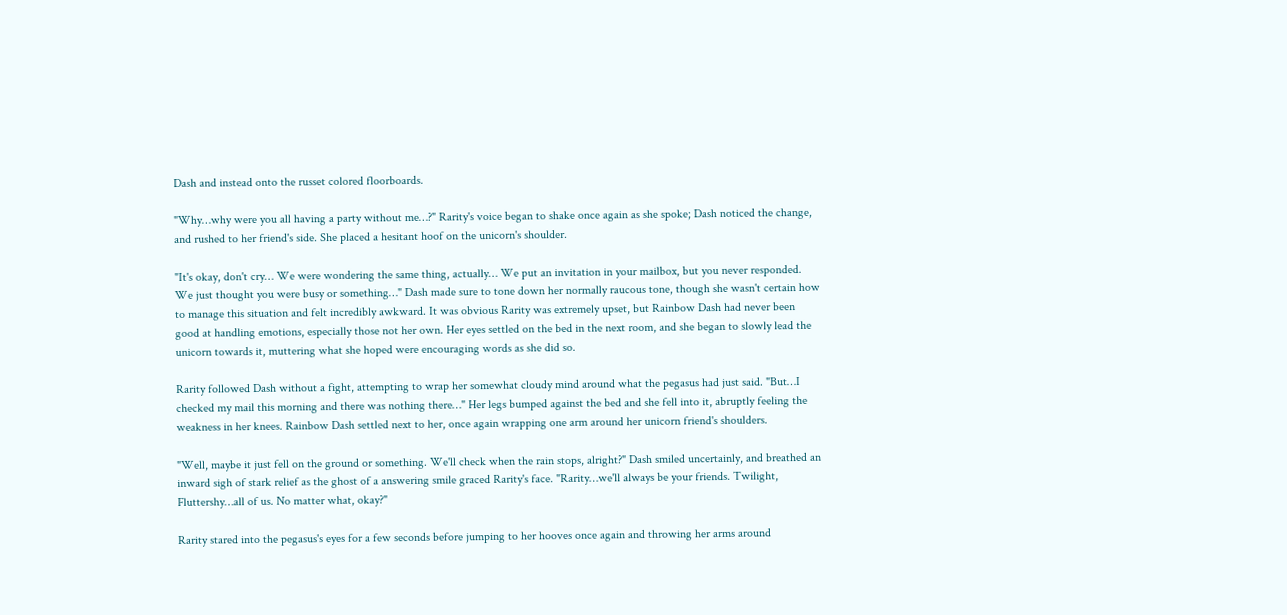Dash and instead onto the russet colored floorboards.

"Why…why were you all having a party without me…?" Rarity's voice began to shake once again as she spoke; Dash noticed the change, and rushed to her friend's side. She placed a hesitant hoof on the unicorn's shoulder.

"It's okay, don't cry… We were wondering the same thing, actually… We put an invitation in your mailbox, but you never responded. We just thought you were busy or something…" Dash made sure to tone down her normally raucous tone, though she wasn't certain how to manage this situation and felt incredibly awkward. It was obvious Rarity was extremely upset, but Rainbow Dash had never been good at handling emotions, especially those not her own. Her eyes settled on the bed in the next room, and she began to slowly lead the unicorn towards it, muttering what she hoped were encouraging words as she did so.

Rarity followed Dash without a fight, attempting to wrap her somewhat cloudy mind around what the pegasus had just said. "But…I checked my mail this morning and there was nothing there…" Her legs bumped against the bed and she fell into it, abruptly feeling the weakness in her knees. Rainbow Dash settled next to her, once again wrapping one arm around her unicorn friend's shoulders.

"Well, maybe it just fell on the ground or something. We'll check when the rain stops, alright?" Dash smiled uncertainly, and breathed an inward sigh of stark relief as the ghost of a answering smile graced Rarity's face. "Rarity…we'll always be your friends. Twilight, Fluttershy…all of us. No matter what, okay?"

Rarity stared into the pegasus's eyes for a few seconds before jumping to her hooves once again and throwing her arms around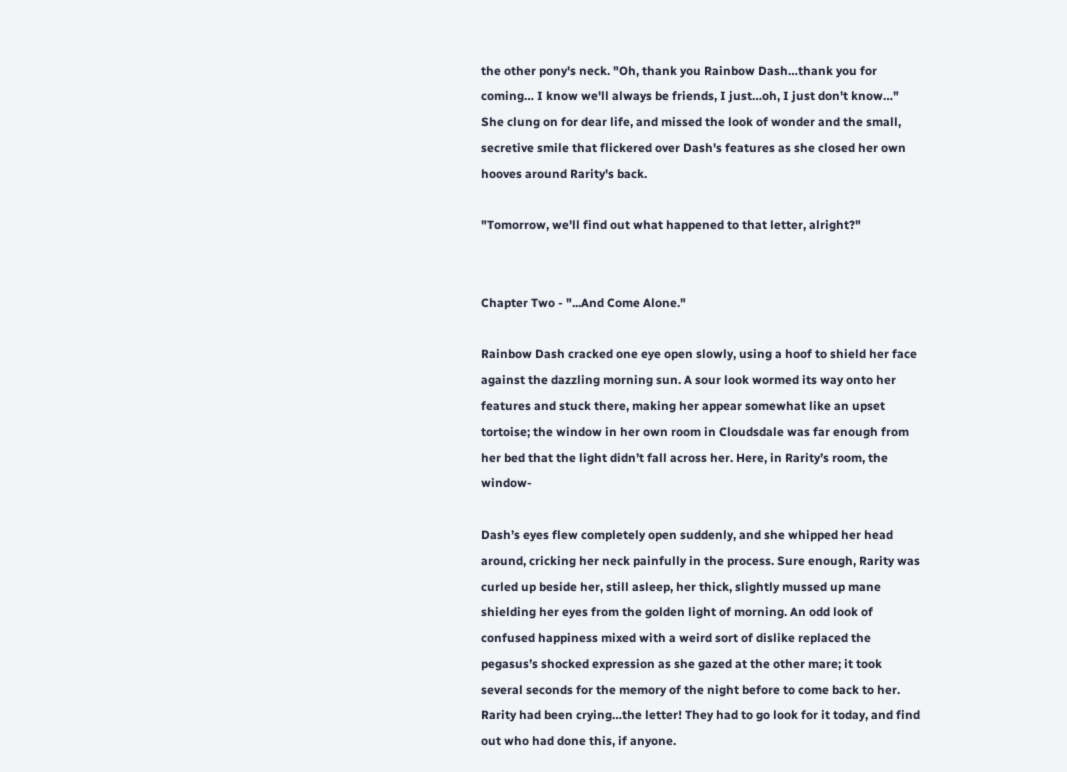the other pony's neck. "Oh, thank you Rainbow Dash…thank you for coming… I know we'll always be friends, I just…oh, I just don't know…" She clung on for dear life, and missed the look of wonder and the small, secretive smile that flickered over Dash's features as she closed her own hooves around Rarity's back.

"Tomorrow, we'll find out what happened to that letter, alright?"


Chapter Two - "...And Come Alone."

Rainbow Dash cracked one eye open slowly, using a hoof to shield her face against the dazzling morning sun. A sour look wormed its way onto her features and stuck there, making her appear somewhat like an upset tortoise; the window in her own room in Cloudsdale was far enough from her bed that the light didn’t fall across her. Here, in Rarity’s room, the window-

Dash’s eyes flew completely open suddenly, and she whipped her head around, cricking her neck painfully in the process. Sure enough, Rarity was curled up beside her, still asleep, her thick, slightly mussed up mane shielding her eyes from the golden light of morning. An odd look of confused happiness mixed with a weird sort of dislike replaced the pegasus’s shocked expression as she gazed at the other mare; it took several seconds for the memory of the night before to come back to her. Rarity had been crying…the letter! They had to go look for it today, and find out who had done this, if anyone.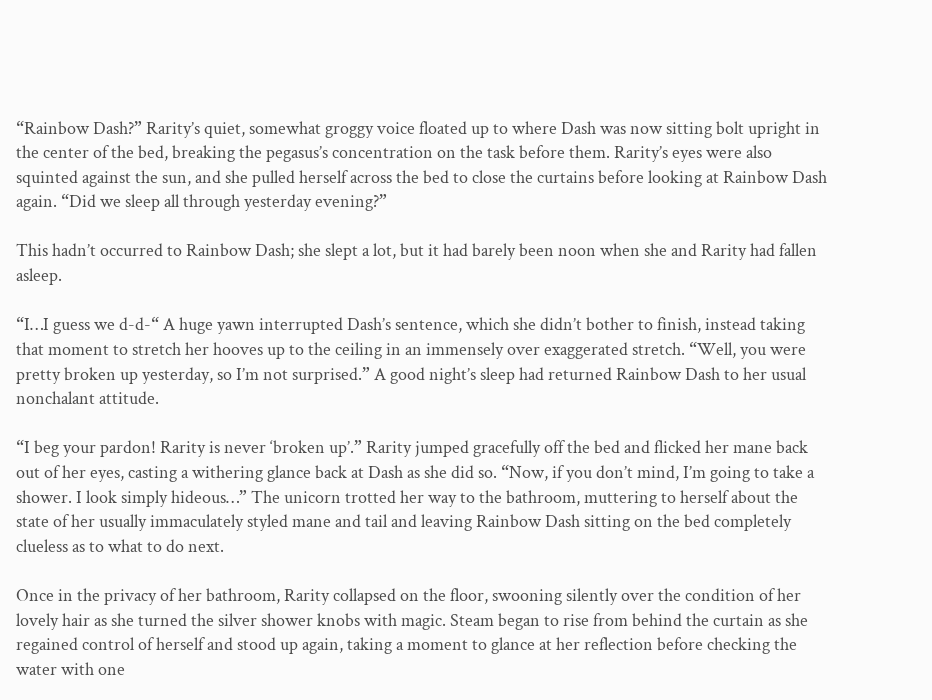“Rainbow Dash?” Rarity’s quiet, somewhat groggy voice floated up to where Dash was now sitting bolt upright in the center of the bed, breaking the pegasus’s concentration on the task before them. Rarity’s eyes were also squinted against the sun, and she pulled herself across the bed to close the curtains before looking at Rainbow Dash again. “Did we sleep all through yesterday evening?”

This hadn’t occurred to Rainbow Dash; she slept a lot, but it had barely been noon when she and Rarity had fallen asleep.

“I…I guess we d-d-“ A huge yawn interrupted Dash’s sentence, which she didn’t bother to finish, instead taking that moment to stretch her hooves up to the ceiling in an immensely over exaggerated stretch. “Well, you were pretty broken up yesterday, so I’m not surprised.” A good night’s sleep had returned Rainbow Dash to her usual nonchalant attitude.

“I beg your pardon! Rarity is never ‘broken up’.” Rarity jumped gracefully off the bed and flicked her mane back out of her eyes, casting a withering glance back at Dash as she did so. “Now, if you don’t mind, I’m going to take a shower. I look simply hideous…” The unicorn trotted her way to the bathroom, muttering to herself about the state of her usually immaculately styled mane and tail and leaving Rainbow Dash sitting on the bed completely clueless as to what to do next.

Once in the privacy of her bathroom, Rarity collapsed on the floor, swooning silently over the condition of her lovely hair as she turned the silver shower knobs with magic. Steam began to rise from behind the curtain as she regained control of herself and stood up again, taking a moment to glance at her reflection before checking the water with one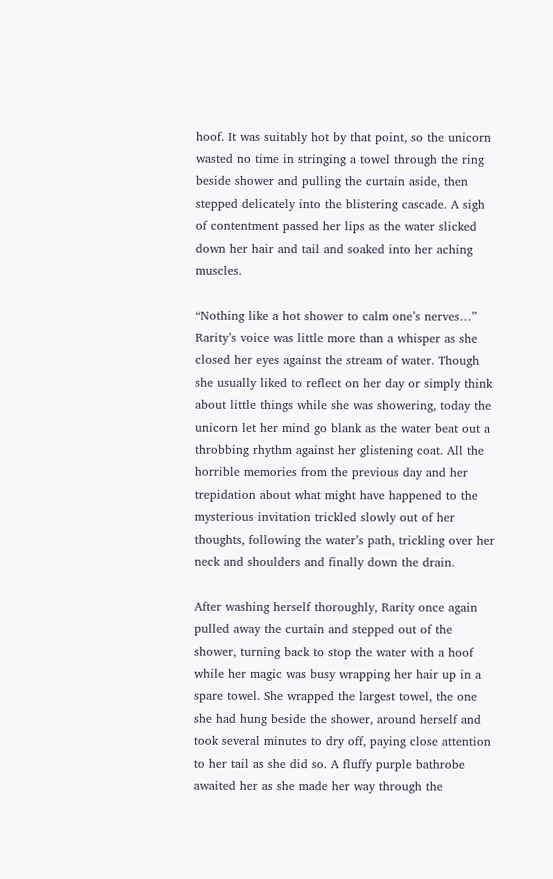hoof. It was suitably hot by that point, so the unicorn wasted no time in stringing a towel through the ring beside shower and pulling the curtain aside, then stepped delicately into the blistering cascade. A sigh of contentment passed her lips as the water slicked down her hair and tail and soaked into her aching muscles.

“Nothing like a hot shower to calm one’s nerves…” Rarity’s voice was little more than a whisper as she closed her eyes against the stream of water. Though she usually liked to reflect on her day or simply think about little things while she was showering, today the unicorn let her mind go blank as the water beat out a throbbing rhythm against her glistening coat. All the horrible memories from the previous day and her trepidation about what might have happened to the mysterious invitation trickled slowly out of her thoughts, following the water’s path, trickling over her neck and shoulders and finally down the drain.

After washing herself thoroughly, Rarity once again pulled away the curtain and stepped out of the shower, turning back to stop the water with a hoof while her magic was busy wrapping her hair up in a spare towel. She wrapped the largest towel, the one she had hung beside the shower, around herself and took several minutes to dry off, paying close attention to her tail as she did so. A fluffy purple bathrobe awaited her as she made her way through the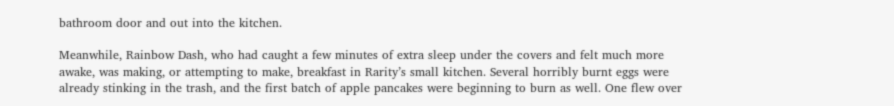bathroom door and out into the kitchen.

Meanwhile, Rainbow Dash, who had caught a few minutes of extra sleep under the covers and felt much more awake, was making, or attempting to make, breakfast in Rarity’s small kitchen. Several horribly burnt eggs were already stinking in the trash, and the first batch of apple pancakes were beginning to burn as well. One flew over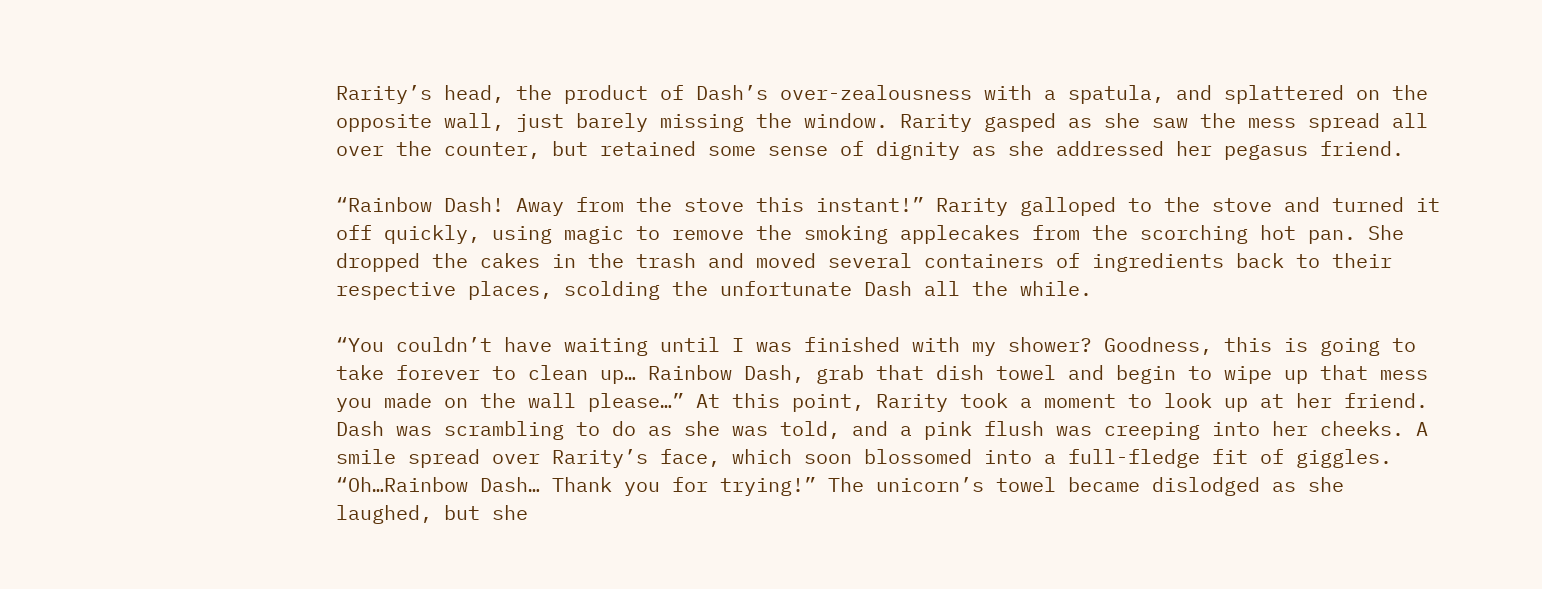Rarity’s head, the product of Dash’s over-zealousness with a spatula, and splattered on the opposite wall, just barely missing the window. Rarity gasped as she saw the mess spread all over the counter, but retained some sense of dignity as she addressed her pegasus friend.

“Rainbow Dash! Away from the stove this instant!” Rarity galloped to the stove and turned it off quickly, using magic to remove the smoking applecakes from the scorching hot pan. She dropped the cakes in the trash and moved several containers of ingredients back to their respective places, scolding the unfortunate Dash all the while.

“You couldn’t have waiting until I was finished with my shower? Goodness, this is going to take forever to clean up… Rainbow Dash, grab that dish towel and begin to wipe up that mess you made on the wall please…” At this point, Rarity took a moment to look up at her friend. Dash was scrambling to do as she was told, and a pink flush was creeping into her cheeks. A smile spread over Rarity’s face, which soon blossomed into a full-fledge fit of giggles. “Oh…Rainbow Dash… Thank you for trying!” The unicorn’s towel became dislodged as she laughed, but she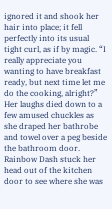ignored it and shook her hair into place; it fell perfectly into its usual tight curl, as if by magic. “I really appreciate you wanting to have breakfast ready, but next time let me do the cooking, alright?” Her laughs died down to a few amused chuckles as she draped her bathrobe and towel over a peg beside the bathroom door. Rainbow Dash stuck her head out of the kitchen door to see where she was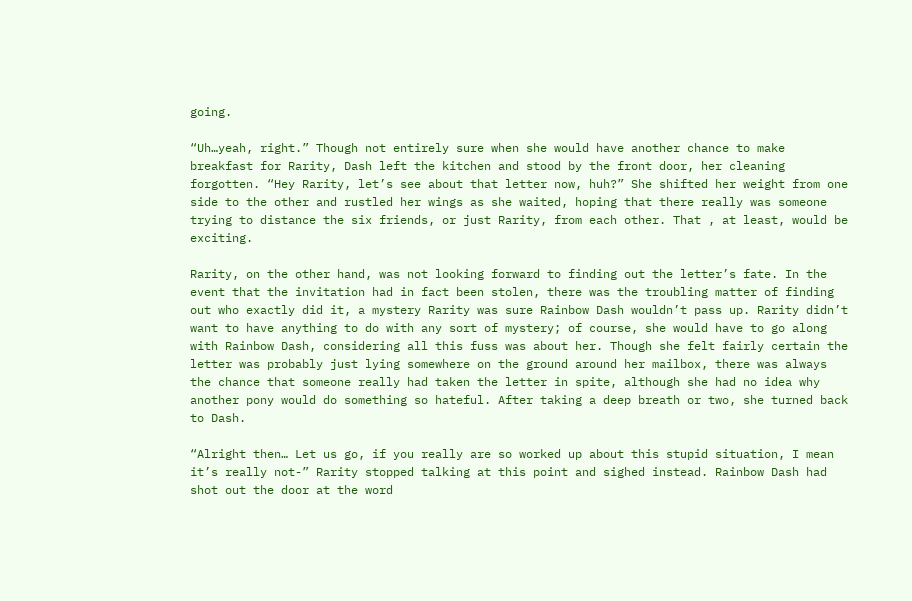going.

“Uh…yeah, right.” Though not entirely sure when she would have another chance to make breakfast for Rarity, Dash left the kitchen and stood by the front door, her cleaning forgotten. “Hey Rarity, let’s see about that letter now, huh?” She shifted her weight from one side to the other and rustled her wings as she waited, hoping that there really was someone trying to distance the six friends, or just Rarity, from each other. That , at least, would be exciting.

Rarity, on the other hand, was not looking forward to finding out the letter’s fate. In the event that the invitation had in fact been stolen, there was the troubling matter of finding out who exactly did it, a mystery Rarity was sure Rainbow Dash wouldn’t pass up. Rarity didn’t want to have anything to do with any sort of mystery; of course, she would have to go along with Rainbow Dash, considering all this fuss was about her. Though she felt fairly certain the letter was probably just lying somewhere on the ground around her mailbox, there was always the chance that someone really had taken the letter in spite, although she had no idea why another pony would do something so hateful. After taking a deep breath or two, she turned back to Dash.

“Alright then… Let us go, if you really are so worked up about this stupid situation, I mean it’s really not-” Rarity stopped talking at this point and sighed instead. Rainbow Dash had shot out the door at the word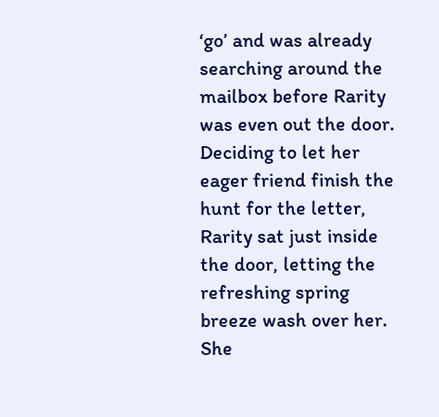‘go’ and was already searching around the mailbox before Rarity was even out the door. Deciding to let her eager friend finish the hunt for the letter, Rarity sat just inside the door, letting the refreshing spring breeze wash over her. She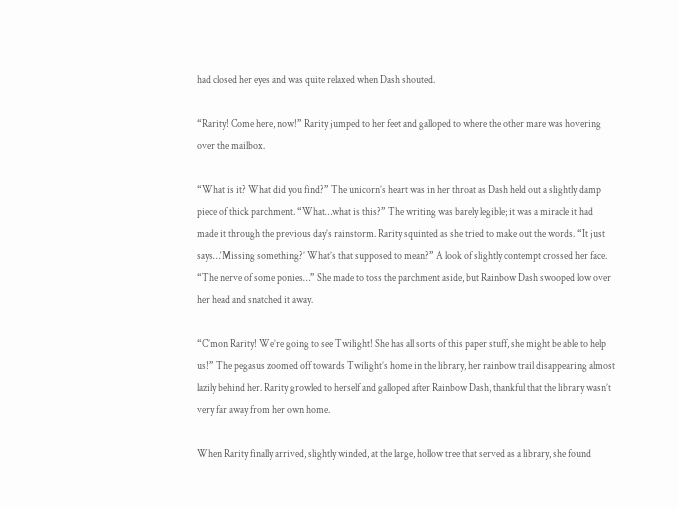had closed her eyes and was quite relaxed when Dash shouted.

“Rarity! Come here, now!” Rarity jumped to her feet and galloped to where the other mare was hovering over the mailbox.

“What is it? What did you find?” The unicorn’s heart was in her throat as Dash held out a slightly damp piece of thick parchment. “What…what is this?” The writing was barely legible; it was a miracle it had made it through the previous day’s rainstorm. Rarity squinted as she tried to make out the words. “It just says…‘Missing something?’ What’s that supposed to mean?” A look of slightly contempt crossed her face. “The nerve of some ponies…” She made to toss the parchment aside, but Rainbow Dash swooped low over her head and snatched it away.

“C’mon Rarity! We’re going to see Twilight! She has all sorts of this paper stuff, she might be able to help us!” The pegasus zoomed off towards Twilight’s home in the library, her rainbow trail disappearing almost lazily behind her. Rarity growled to herself and galloped after Rainbow Dash, thankful that the library wasn’t very far away from her own home.

When Rarity finally arrived, slightly winded, at the large, hollow tree that served as a library, she found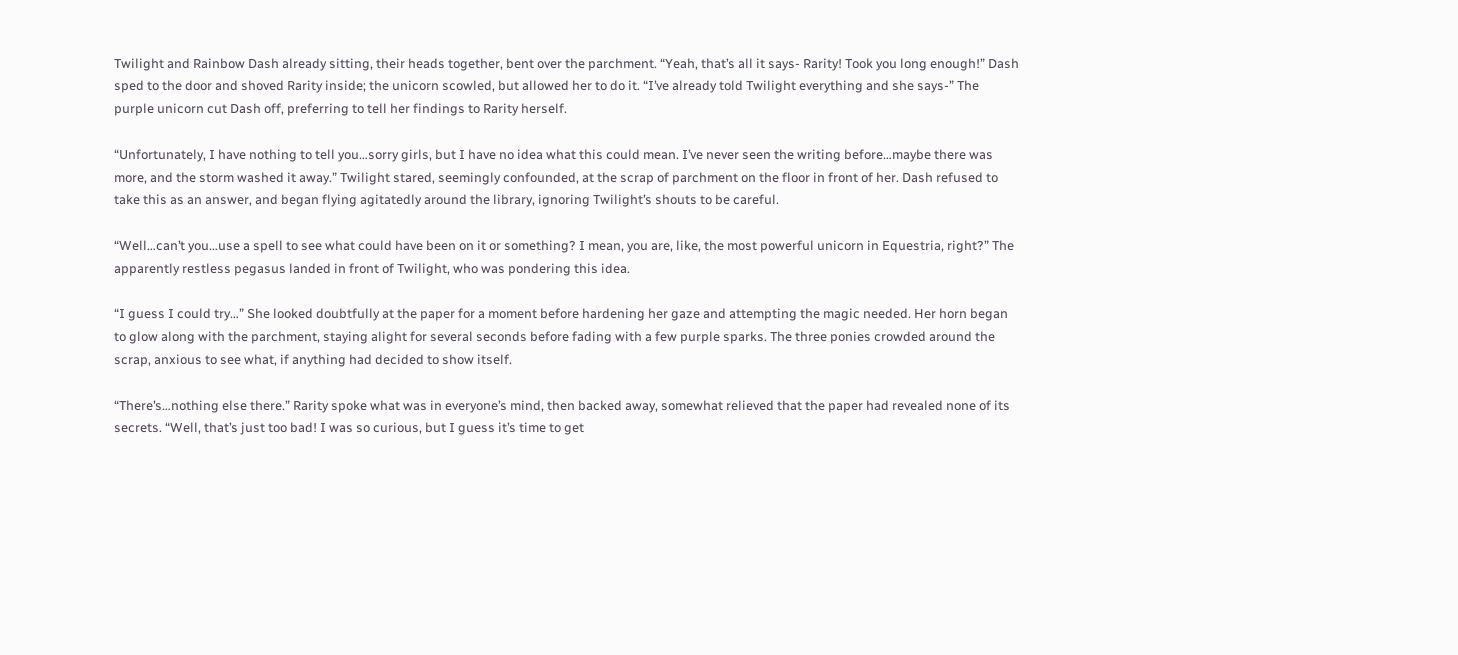Twilight and Rainbow Dash already sitting, their heads together, bent over the parchment. “Yeah, that’s all it says- Rarity! Took you long enough!” Dash sped to the door and shoved Rarity inside; the unicorn scowled, but allowed her to do it. “I’ve already told Twilight everything and she says-” The purple unicorn cut Dash off, preferring to tell her findings to Rarity herself.

“Unfortunately, I have nothing to tell you…sorry girls, but I have no idea what this could mean. I’ve never seen the writing before…maybe there was more, and the storm washed it away.” Twilight stared, seemingly confounded, at the scrap of parchment on the floor in front of her. Dash refused to take this as an answer, and began flying agitatedly around the library, ignoring Twilight’s shouts to be careful.

“Well…can’t you…use a spell to see what could have been on it or something? I mean, you are, like, the most powerful unicorn in Equestria, right?” The apparently restless pegasus landed in front of Twilight, who was pondering this idea.

“I guess I could try…” She looked doubtfully at the paper for a moment before hardening her gaze and attempting the magic needed. Her horn began to glow along with the parchment, staying alight for several seconds before fading with a few purple sparks. The three ponies crowded around the scrap, anxious to see what, if anything had decided to show itself.

“There’s…nothing else there.” Rarity spoke what was in everyone’s mind, then backed away, somewhat relieved that the paper had revealed none of its secrets. “Well, that’s just too bad! I was so curious, but I guess it’s time to get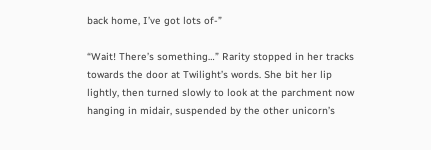back home, I’ve got lots of-”

“Wait! There’s something…” Rarity stopped in her tracks towards the door at Twilight’s words. She bit her lip lightly, then turned slowly to look at the parchment now hanging in midair, suspended by the other unicorn’s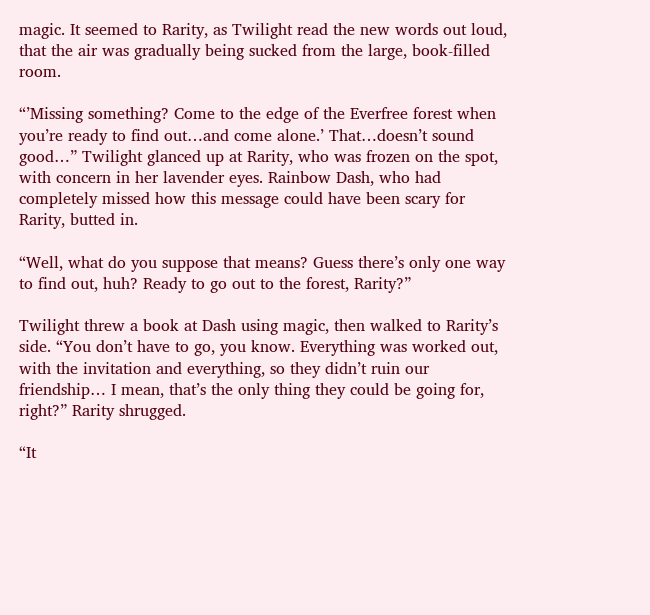magic. It seemed to Rarity, as Twilight read the new words out loud, that the air was gradually being sucked from the large, book-filled room.

“’Missing something? Come to the edge of the Everfree forest when you’re ready to find out…and come alone.’ That…doesn’t sound good…” Twilight glanced up at Rarity, who was frozen on the spot, with concern in her lavender eyes. Rainbow Dash, who had completely missed how this message could have been scary for Rarity, butted in.

“Well, what do you suppose that means? Guess there’s only one way to find out, huh? Ready to go out to the forest, Rarity?”

Twilight threw a book at Dash using magic, then walked to Rarity’s side. “You don’t have to go, you know. Everything was worked out, with the invitation and everything, so they didn’t ruin our friendship… I mean, that’s the only thing they could be going for, right?” Rarity shrugged.

“It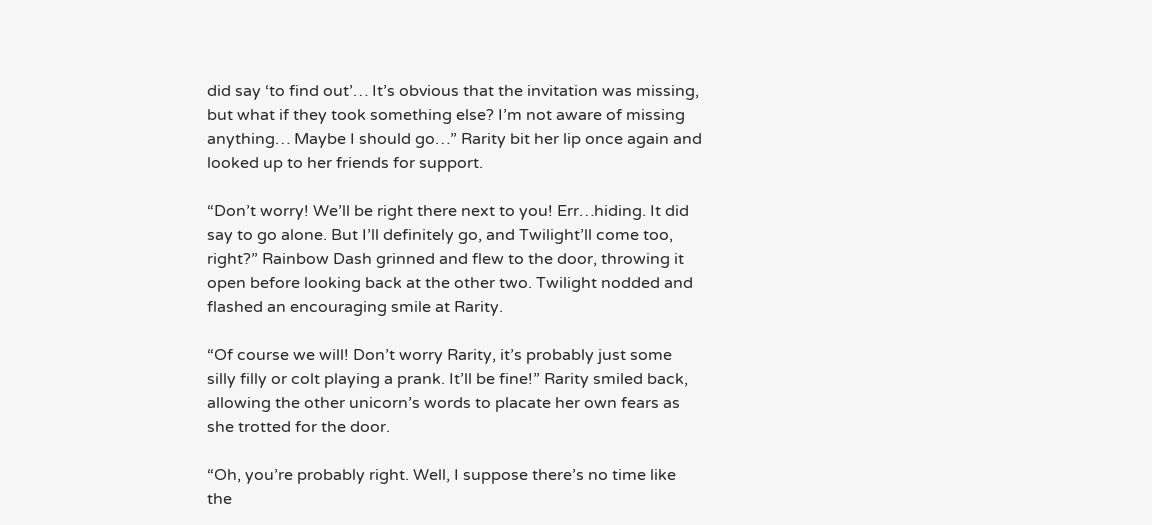did say ‘to find out’… It’s obvious that the invitation was missing, but what if they took something else? I’m not aware of missing anything… Maybe I should go…” Rarity bit her lip once again and looked up to her friends for support.

“Don’t worry! We’ll be right there next to you! Err…hiding. It did say to go alone. But I’ll definitely go, and Twilight’ll come too, right?” Rainbow Dash grinned and flew to the door, throwing it open before looking back at the other two. Twilight nodded and flashed an encouraging smile at Rarity.

“Of course we will! Don’t worry Rarity, it’s probably just some silly filly or colt playing a prank. It’ll be fine!” Rarity smiled back, allowing the other unicorn’s words to placate her own fears as she trotted for the door.

“Oh, you’re probably right. Well, I suppose there’s no time like the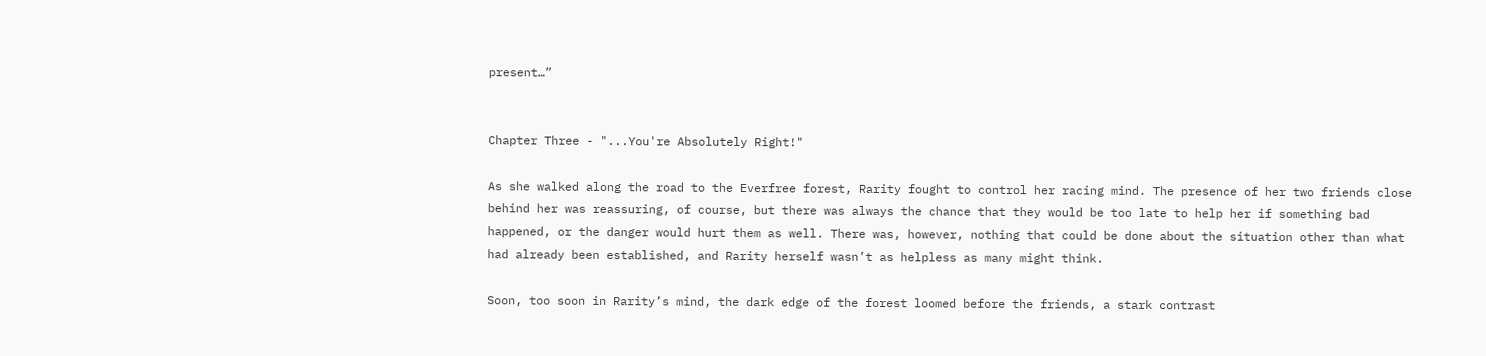present…”


Chapter Three - "...You're Absolutely Right!"

As she walked along the road to the Everfree forest, Rarity fought to control her racing mind. The presence of her two friends close behind her was reassuring, of course, but there was always the chance that they would be too late to help her if something bad happened, or the danger would hurt them as well. There was, however, nothing that could be done about the situation other than what had already been established, and Rarity herself wasn’t as helpless as many might think.

Soon, too soon in Rarity’s mind, the dark edge of the forest loomed before the friends, a stark contrast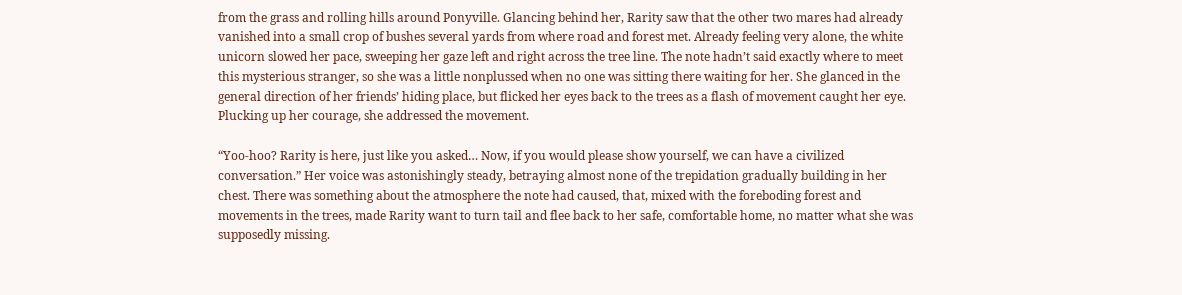from the grass and rolling hills around Ponyville. Glancing behind her, Rarity saw that the other two mares had already vanished into a small crop of bushes several yards from where road and forest met. Already feeling very alone, the white unicorn slowed her pace, sweeping her gaze left and right across the tree line. The note hadn’t said exactly where to meet this mysterious stranger, so she was a little nonplussed when no one was sitting there waiting for her. She glanced in the general direction of her friends’ hiding place, but flicked her eyes back to the trees as a flash of movement caught her eye. Plucking up her courage, she addressed the movement.

“Yoo-hoo? Rarity is here, just like you asked… Now, if you would please show yourself, we can have a civilized conversation.” Her voice was astonishingly steady, betraying almost none of the trepidation gradually building in her chest. There was something about the atmosphere the note had caused, that, mixed with the foreboding forest and movements in the trees, made Rarity want to turn tail and flee back to her safe, comfortable home, no matter what she was supposedly missing.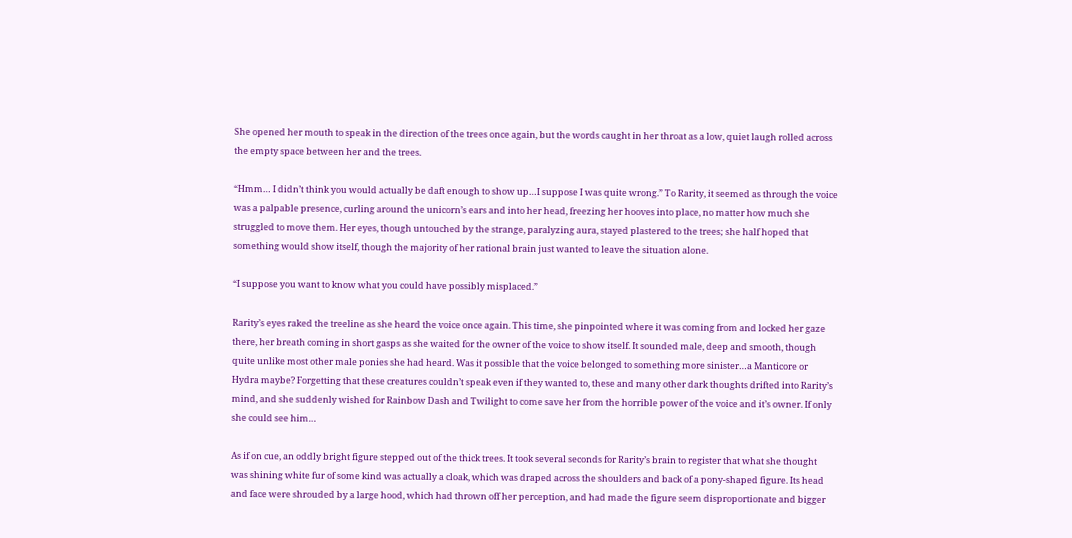She opened her mouth to speak in the direction of the trees once again, but the words caught in her throat as a low, quiet laugh rolled across the empty space between her and the trees.

“Hmm… I didn’t think you would actually be daft enough to show up…I suppose I was quite wrong.” To Rarity, it seemed as through the voice was a palpable presence, curling around the unicorn’s ears and into her head, freezing her hooves into place, no matter how much she struggled to move them. Her eyes, though untouched by the strange, paralyzing aura, stayed plastered to the trees; she half hoped that something would show itself, though the majority of her rational brain just wanted to leave the situation alone.

“I suppose you want to know what you could have possibly misplaced.”

Rarity’s eyes raked the treeline as she heard the voice once again. This time, she pinpointed where it was coming from and locked her gaze there, her breath coming in short gasps as she waited for the owner of the voice to show itself. It sounded male, deep and smooth, though quite unlike most other male ponies she had heard. Was it possible that the voice belonged to something more sinister…a Manticore or Hydra maybe? Forgetting that these creatures couldn’t speak even if they wanted to, these and many other dark thoughts drifted into Rarity’s mind, and she suddenly wished for Rainbow Dash and Twilight to come save her from the horrible power of the voice and it’s owner. If only she could see him…

As if on cue, an oddly bright figure stepped out of the thick trees. It took several seconds for Rarity’s brain to register that what she thought was shining white fur of some kind was actually a cloak, which was draped across the shoulders and back of a pony-shaped figure. Its head and face were shrouded by a large hood, which had thrown off her perception, and had made the figure seem disproportionate and bigger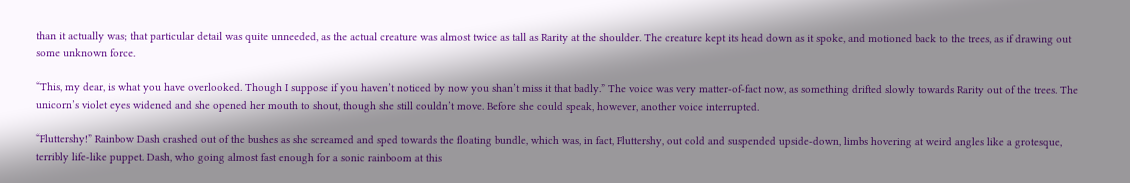than it actually was; that particular detail was quite unneeded, as the actual creature was almost twice as tall as Rarity at the shoulder. The creature kept its head down as it spoke, and motioned back to the trees, as if drawing out some unknown force.

“This, my dear, is what you have overlooked. Though I suppose if you haven’t noticed by now you shan’t miss it that badly.” The voice was very matter-of-fact now, as something drifted slowly towards Rarity out of the trees. The unicorn’s violet eyes widened and she opened her mouth to shout, though she still couldn’t move. Before she could speak, however, another voice interrupted.

“Fluttershy!” Rainbow Dash crashed out of the bushes as she screamed and sped towards the floating bundle, which was, in fact, Fluttershy, out cold and suspended upside-down, limbs hovering at weird angles like a grotesque, terribly life-like puppet. Dash, who going almost fast enough for a sonic rainboom at this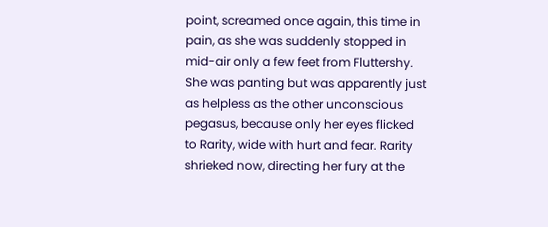point, screamed once again, this time in pain, as she was suddenly stopped in mid-air only a few feet from Fluttershy. She was panting but was apparently just as helpless as the other unconscious pegasus, because only her eyes flicked to Rarity, wide with hurt and fear. Rarity shrieked now, directing her fury at the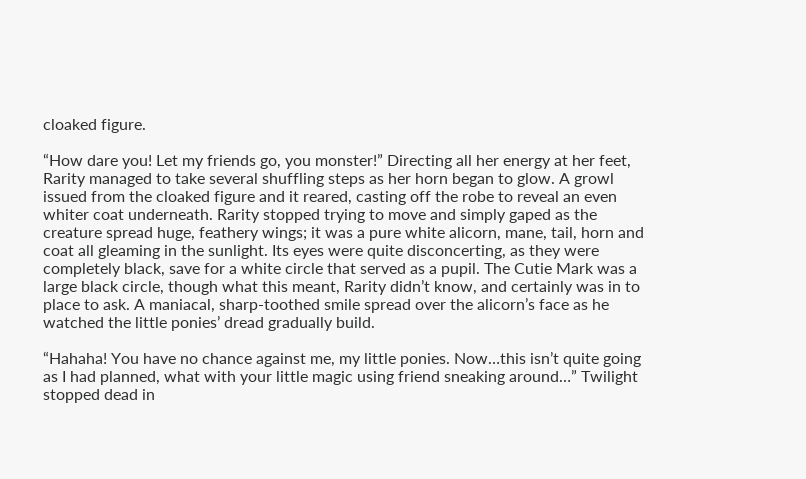cloaked figure.

“How dare you! Let my friends go, you monster!” Directing all her energy at her feet, Rarity managed to take several shuffling steps as her horn began to glow. A growl issued from the cloaked figure and it reared, casting off the robe to reveal an even whiter coat underneath. Rarity stopped trying to move and simply gaped as the creature spread huge, feathery wings; it was a pure white alicorn, mane, tail, horn and coat all gleaming in the sunlight. Its eyes were quite disconcerting, as they were completely black, save for a white circle that served as a pupil. The Cutie Mark was a large black circle, though what this meant, Rarity didn’t know, and certainly was in to place to ask. A maniacal, sharp-toothed smile spread over the alicorn’s face as he watched the little ponies’ dread gradually build.

“Hahaha! You have no chance against me, my little ponies. Now…this isn’t quite going as I had planned, what with your little magic using friend sneaking around…” Twilight stopped dead in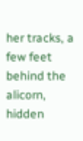her tracks, a few feet behind the alicorn, hidden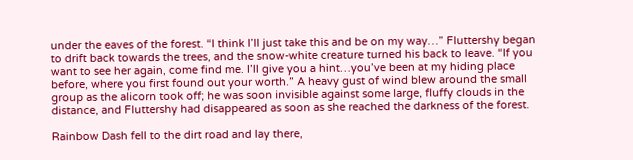under the eaves of the forest. “I think I’ll just take this and be on my way…” Fluttershy began to drift back towards the trees, and the snow-white creature turned his back to leave. “If you want to see her again, come find me. I’ll give you a hint…you’ve been at my hiding place before, where you first found out your worth.” A heavy gust of wind blew around the small group as the alicorn took off; he was soon invisible against some large, fluffy clouds in the distance, and Fluttershy had disappeared as soon as she reached the darkness of the forest.

Rainbow Dash fell to the dirt road and lay there,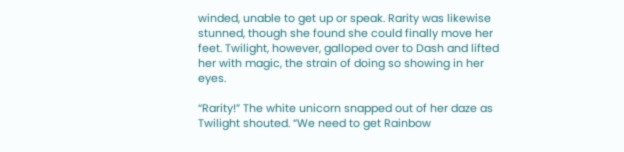winded, unable to get up or speak. Rarity was likewise stunned, though she found she could finally move her feet. Twilight, however, galloped over to Dash and lifted her with magic, the strain of doing so showing in her eyes.

“Rarity!” The white unicorn snapped out of her daze as Twilight shouted. “We need to get Rainbow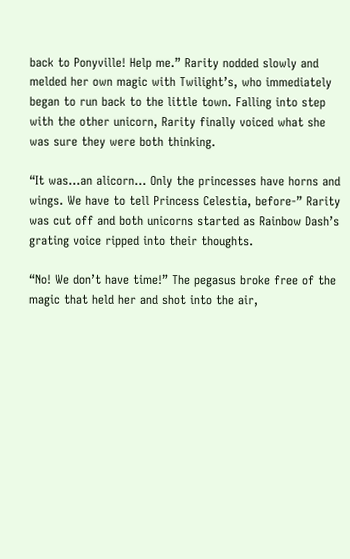back to Ponyville! Help me.” Rarity nodded slowly and melded her own magic with Twilight’s, who immediately began to run back to the little town. Falling into step with the other unicorn, Rarity finally voiced what she was sure they were both thinking.

“It was…an alicorn… Only the princesses have horns and wings. We have to tell Princess Celestia, before-” Rarity was cut off and both unicorns started as Rainbow Dash’s grating voice ripped into their thoughts.

“No! We don’t have time!” The pegasus broke free of the magic that held her and shot into the air,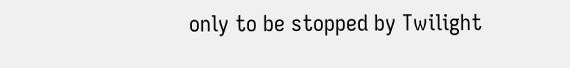only to be stopped by Twilight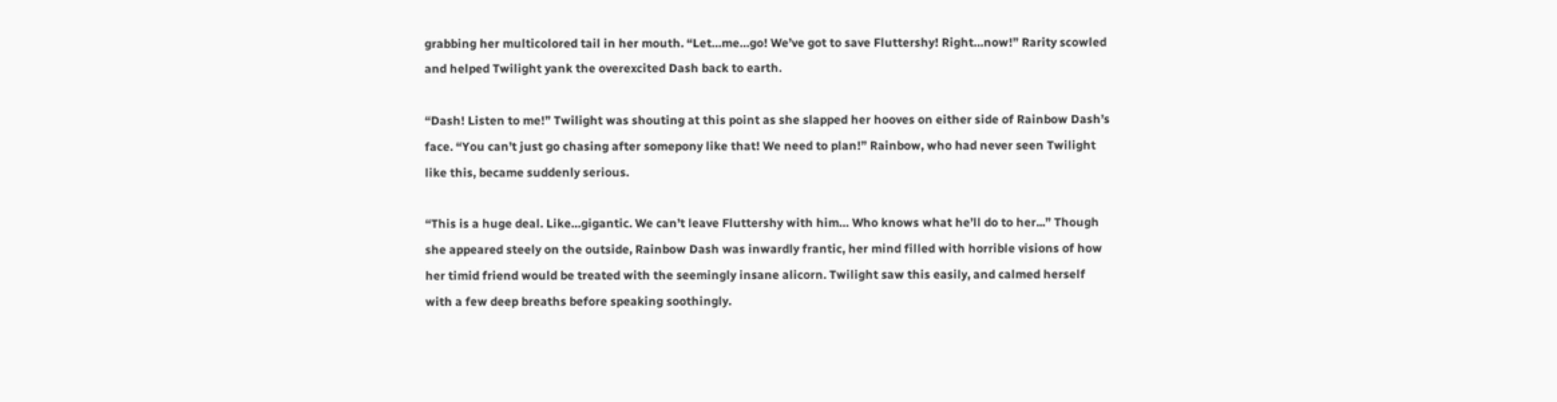grabbing her multicolored tail in her mouth. “Let…me…go! We’ve got to save Fluttershy! Right…now!” Rarity scowled and helped Twilight yank the overexcited Dash back to earth.

“Dash! Listen to me!” Twilight was shouting at this point as she slapped her hooves on either side of Rainbow Dash’s face. “You can’t just go chasing after somepony like that! We need to plan!” Rainbow, who had never seen Twilight like this, became suddenly serious.

“This is a huge deal. Like…gigantic. We can’t leave Fluttershy with him… Who knows what he’ll do to her...” Though she appeared steely on the outside, Rainbow Dash was inwardly frantic, her mind filled with horrible visions of how her timid friend would be treated with the seemingly insane alicorn. Twilight saw this easily, and calmed herself with a few deep breaths before speaking soothingly.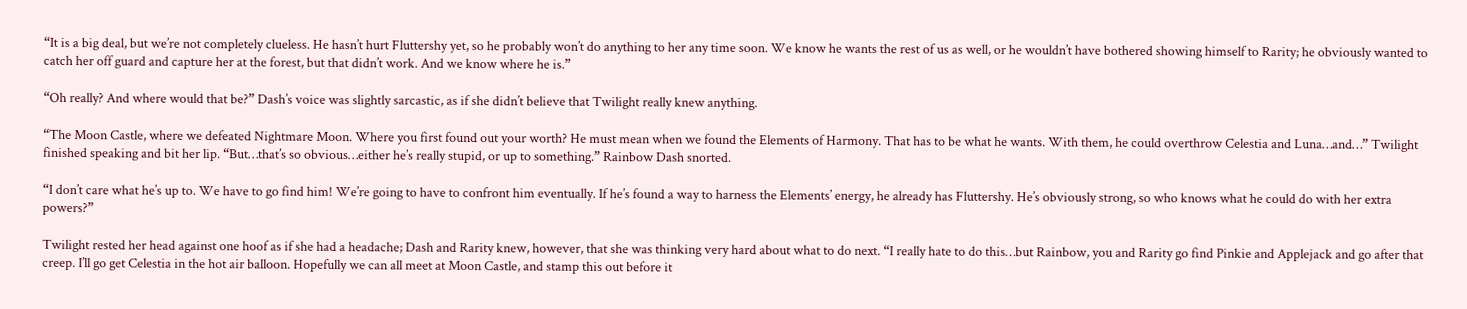“It is a big deal, but we’re not completely clueless. He hasn’t hurt Fluttershy yet, so he probably won’t do anything to her any time soon. We know he wants the rest of us as well, or he wouldn’t have bothered showing himself to Rarity; he obviously wanted to catch her off guard and capture her at the forest, but that didn’t work. And we know where he is.”

“Oh really? And where would that be?” Dash’s voice was slightly sarcastic, as if she didn’t believe that Twilight really knew anything.

“The Moon Castle, where we defeated Nightmare Moon. Where you first found out your worth? He must mean when we found the Elements of Harmony. That has to be what he wants. With them, he could overthrow Celestia and Luna…and…” Twilight finished speaking and bit her lip. “But…that’s so obvious…either he’s really stupid, or up to something.” Rainbow Dash snorted.

“I don’t care what he’s up to. We have to go find him! We’re going to have to confront him eventually. If he’s found a way to harness the Elements’ energy, he already has Fluttershy. He’s obviously strong, so who knows what he could do with her extra powers?”

Twilight rested her head against one hoof as if she had a headache; Dash and Rarity knew, however, that she was thinking very hard about what to do next. “I really hate to do this…but Rainbow, you and Rarity go find Pinkie and Applejack and go after that creep. I’ll go get Celestia in the hot air balloon. Hopefully we can all meet at Moon Castle, and stamp this out before it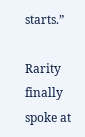starts.”

Rarity finally spoke at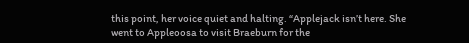this point, her voice quiet and halting. “Applejack isn’t here. She went to Appleoosa to visit Braeburn for the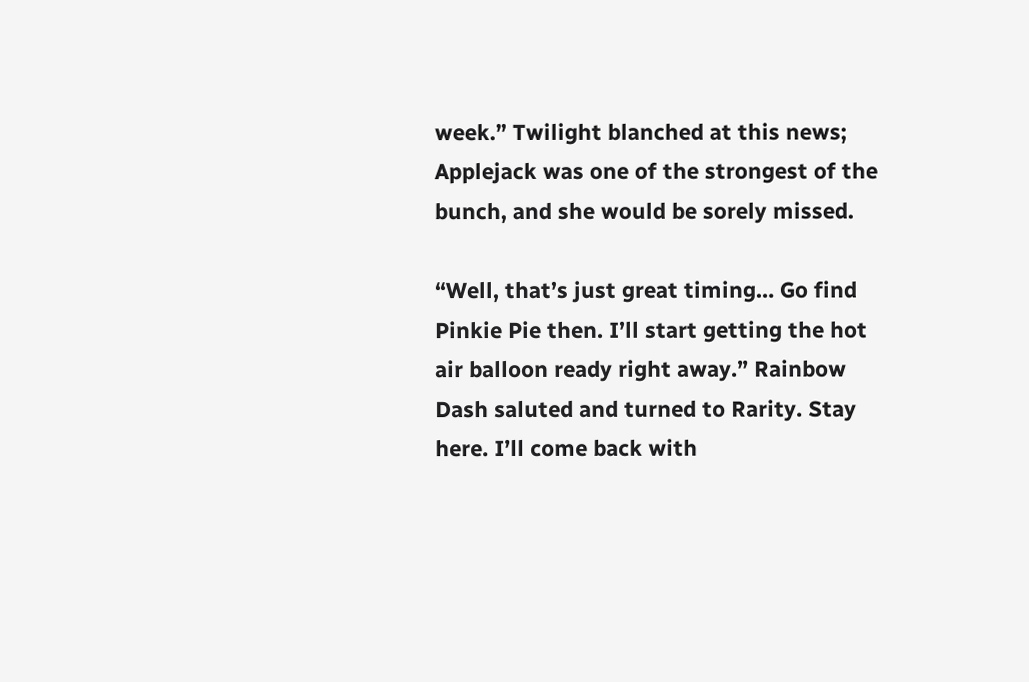week.” Twilight blanched at this news; Applejack was one of the strongest of the bunch, and she would be sorely missed.

“Well, that’s just great timing… Go find Pinkie Pie then. I’ll start getting the hot air balloon ready right away.” Rainbow Dash saluted and turned to Rarity. Stay here. I’ll come back with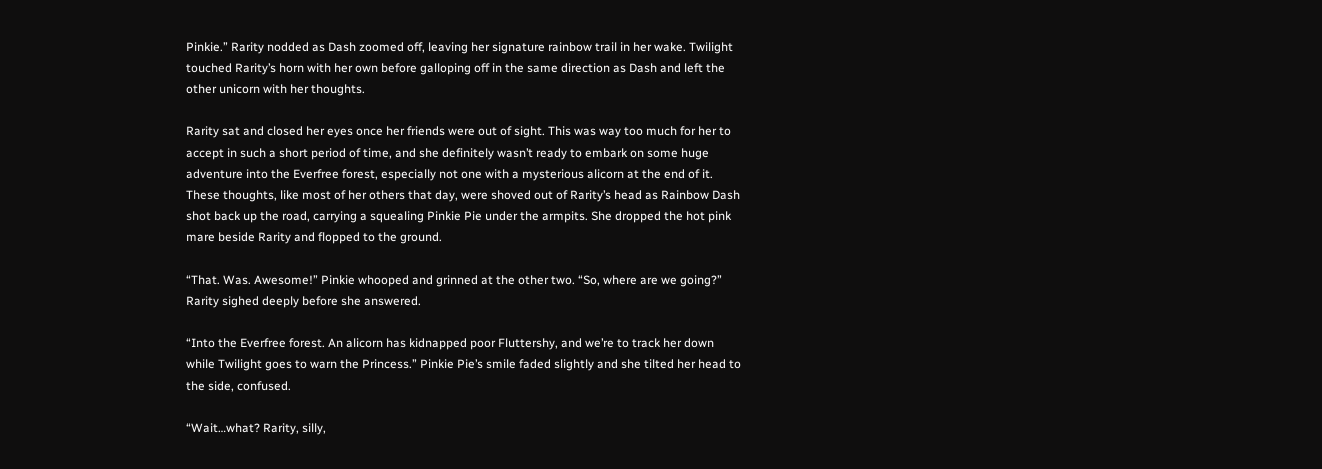Pinkie.” Rarity nodded as Dash zoomed off, leaving her signature rainbow trail in her wake. Twilight touched Rarity’s horn with her own before galloping off in the same direction as Dash and left the other unicorn with her thoughts.

Rarity sat and closed her eyes once her friends were out of sight. This was way too much for her to accept in such a short period of time, and she definitely wasn’t ready to embark on some huge adventure into the Everfree forest, especially not one with a mysterious alicorn at the end of it. These thoughts, like most of her others that day, were shoved out of Rarity’s head as Rainbow Dash shot back up the road, carrying a squealing Pinkie Pie under the armpits. She dropped the hot pink mare beside Rarity and flopped to the ground.

“That. Was. Awesome!” Pinkie whooped and grinned at the other two. “So, where are we going?” Rarity sighed deeply before she answered.

“Into the Everfree forest. An alicorn has kidnapped poor Fluttershy, and we’re to track her down while Twilight goes to warn the Princess.” Pinkie Pie’s smile faded slightly and she tilted her head to the side, confused.

“Wait…what? Rarity, silly,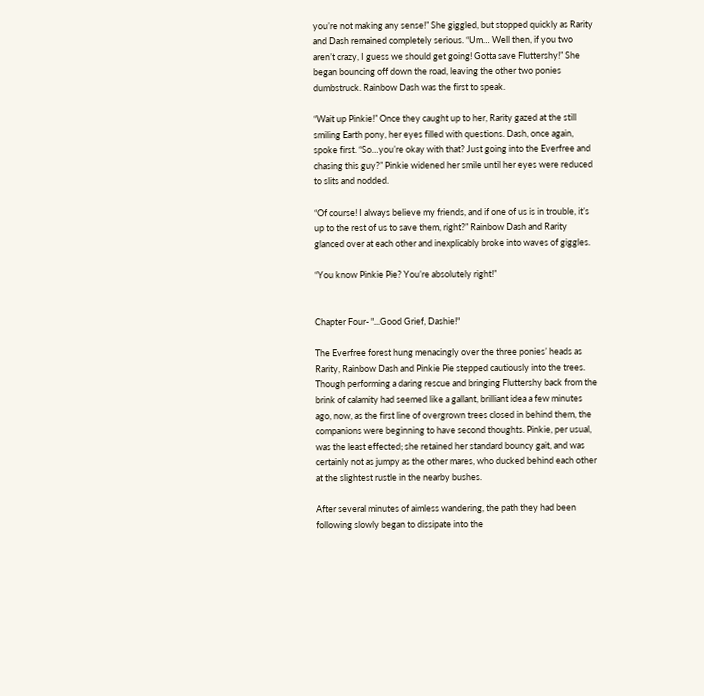you’re not making any sense!” She giggled, but stopped quickly as Rarity and Dash remained completely serious. “Um… Well then, if you two aren’t crazy, I guess we should get going! Gotta save Fluttershy!” She began bouncing off down the road, leaving the other two ponies dumbstruck. Rainbow Dash was the first to speak.

“Wait up Pinkie!” Once they caught up to her, Rarity gazed at the still smiling Earth pony, her eyes filled with questions. Dash, once again, spoke first. “So…you’re okay with that? Just going into the Everfree and chasing this guy?” Pinkie widened her smile until her eyes were reduced to slits and nodded.

“Of course! I always believe my friends, and if one of us is in trouble, it’s up to the rest of us to save them, right?” Rainbow Dash and Rarity glanced over at each other and inexplicably broke into waves of giggles.

“You know Pinkie Pie? You’re absolutely right!”


Chapter Four- "...Good Grief, Dashie!"

The Everfree forest hung menacingly over the three ponies’ heads as Rarity, Rainbow Dash and Pinkie Pie stepped cautiously into the trees. Though performing a daring rescue and bringing Fluttershy back from the brink of calamity had seemed like a gallant, brilliant idea a few minutes ago, now, as the first line of overgrown trees closed in behind them, the companions were beginning to have second thoughts. Pinkie, per usual, was the least effected; she retained her standard bouncy gait, and was certainly not as jumpy as the other mares, who ducked behind each other at the slightest rustle in the nearby bushes.

After several minutes of aimless wandering, the path they had been following slowly began to dissipate into the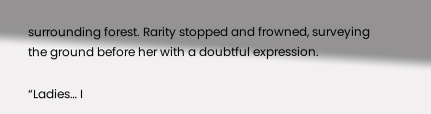surrounding forest. Rarity stopped and frowned, surveying the ground before her with a doubtful expression.

“Ladies… I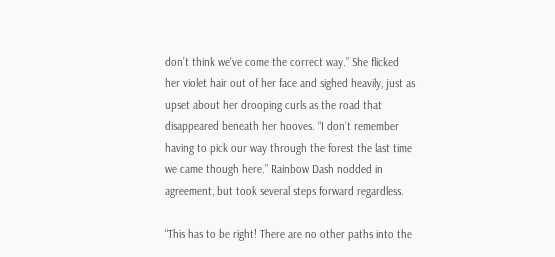don’t think we’ve come the correct way.” She flicked her violet hair out of her face and sighed heavily, just as upset about her drooping curls as the road that disappeared beneath her hooves. “I don’t remember having to pick our way through the forest the last time we came though here.” Rainbow Dash nodded in agreement, but took several steps forward regardless.

“This has to be right! There are no other paths into the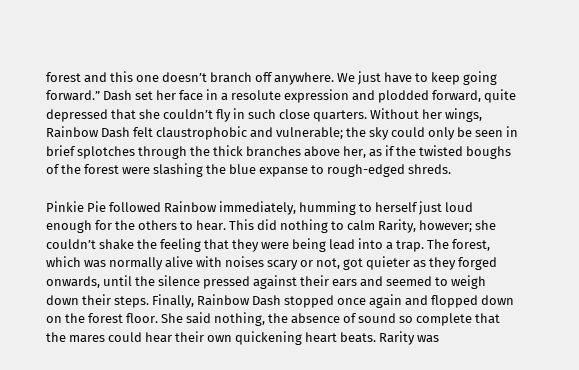forest and this one doesn’t branch off anywhere. We just have to keep going forward.” Dash set her face in a resolute expression and plodded forward, quite depressed that she couldn’t fly in such close quarters. Without her wings, Rainbow Dash felt claustrophobic and vulnerable; the sky could only be seen in brief splotches through the thick branches above her, as if the twisted boughs of the forest were slashing the blue expanse to rough-edged shreds.

Pinkie Pie followed Rainbow immediately, humming to herself just loud enough for the others to hear. This did nothing to calm Rarity, however; she couldn’t shake the feeling that they were being lead into a trap. The forest, which was normally alive with noises scary or not, got quieter as they forged onwards, until the silence pressed against their ears and seemed to weigh down their steps. Finally, Rainbow Dash stopped once again and flopped down on the forest floor. She said nothing, the absence of sound so complete that the mares could hear their own quickening heart beats. Rarity was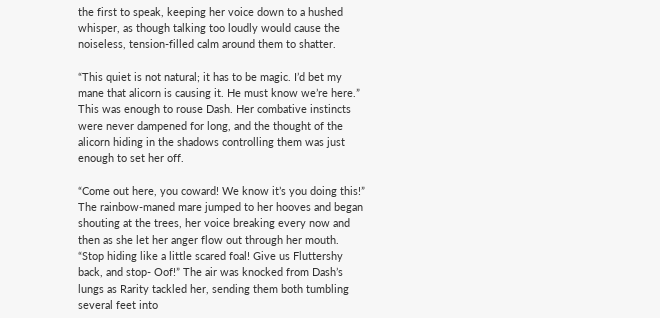the first to speak, keeping her voice down to a hushed whisper, as though talking too loudly would cause the noiseless, tension-filled calm around them to shatter.

“This quiet is not natural; it has to be magic. I’d bet my mane that alicorn is causing it. He must know we’re here.” This was enough to rouse Dash. Her combative instincts were never dampened for long, and the thought of the alicorn hiding in the shadows controlling them was just enough to set her off.

“Come out here, you coward! We know it’s you doing this!” The rainbow-maned mare jumped to her hooves and began shouting at the trees, her voice breaking every now and then as she let her anger flow out through her mouth. “Stop hiding like a little scared foal! Give us Fluttershy back, and stop- Oof!” The air was knocked from Dash’s lungs as Rarity tackled her, sending them both tumbling several feet into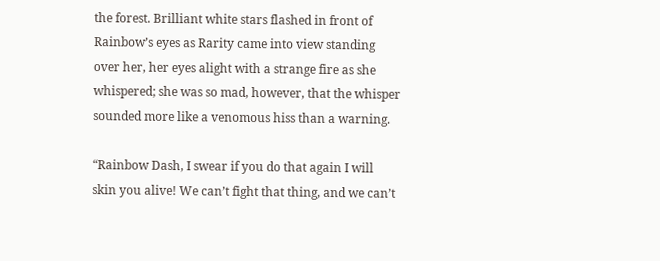the forest. Brilliant white stars flashed in front of Rainbow’s eyes as Rarity came into view standing over her, her eyes alight with a strange fire as she whispered; she was so mad, however, that the whisper sounded more like a venomous hiss than a warning.

“Rainbow Dash, I swear if you do that again I will skin you alive! We can’t fight that thing, and we can’t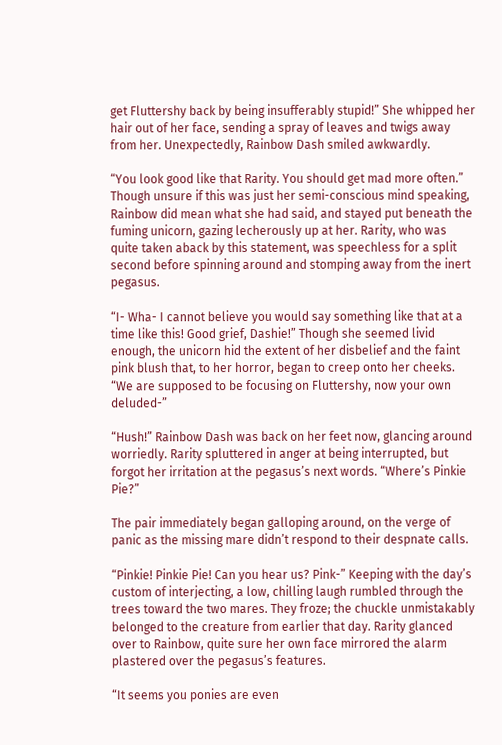get Fluttershy back by being insufferably stupid!” She whipped her hair out of her face, sending a spray of leaves and twigs away from her. Unexpectedly, Rainbow Dash smiled awkwardly.

“You look good like that Rarity. You should get mad more often.” Though unsure if this was just her semi-conscious mind speaking, Rainbow did mean what she had said, and stayed put beneath the fuming unicorn, gazing lecherously up at her. Rarity, who was quite taken aback by this statement, was speechless for a split second before spinning around and stomping away from the inert pegasus.

“I- Wha- I cannot believe you would say something like that at a time like this! Good grief, Dashie!” Though she seemed livid enough, the unicorn hid the extent of her disbelief and the faint pink blush that, to her horror, began to creep onto her cheeks. “We are supposed to be focusing on Fluttershy, now your own deluded-”

“Hush!” Rainbow Dash was back on her feet now, glancing around worriedly. Rarity spluttered in anger at being interrupted, but forgot her irritation at the pegasus’s next words. “Where’s Pinkie Pie?”

The pair immediately began galloping around, on the verge of panic as the missing mare didn’t respond to their despnate calls.

“Pinkie! Pinkie Pie! Can you hear us? Pink-” Keeping with the day’s custom of interjecting, a low, chilling laugh rumbled through the trees toward the two mares. They froze; the chuckle unmistakably belonged to the creature from earlier that day. Rarity glanced over to Rainbow, quite sure her own face mirrored the alarm plastered over the pegasus’s features.

“It seems you ponies are even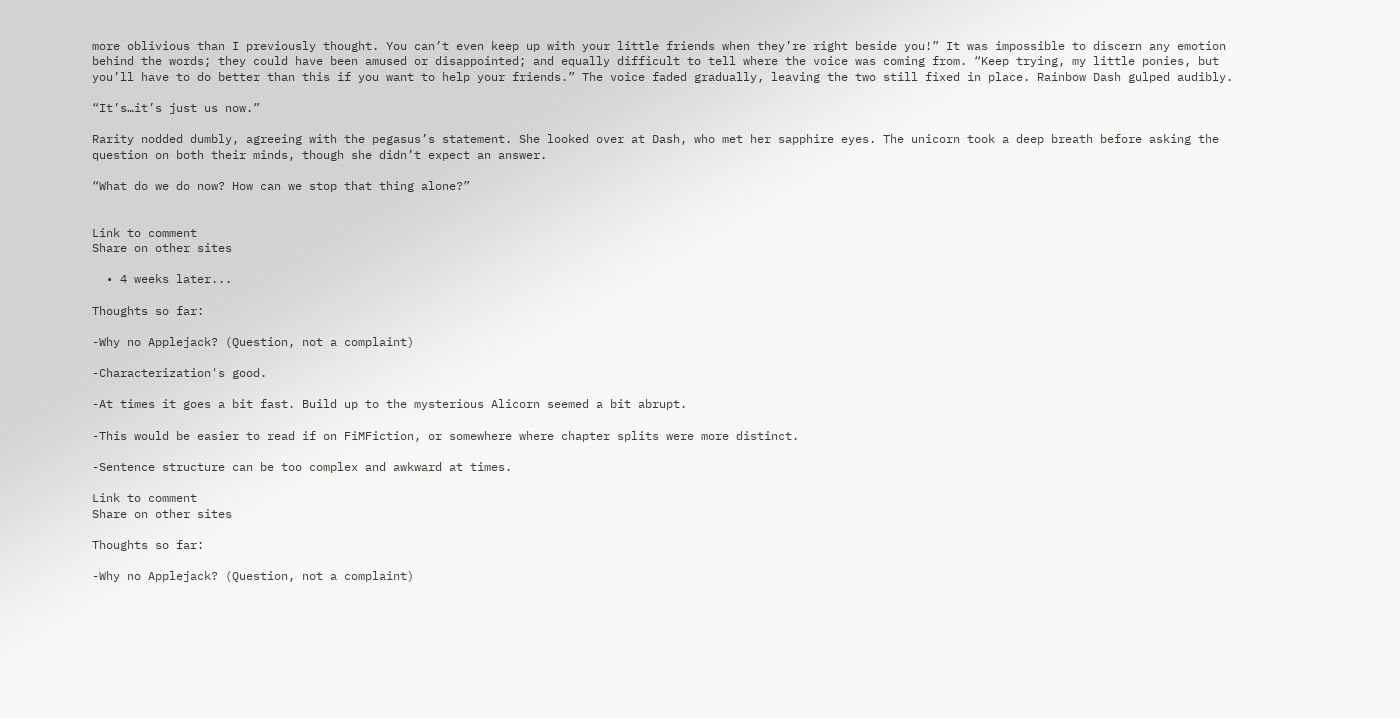more oblivious than I previously thought. You can’t even keep up with your little friends when they’re right beside you!” It was impossible to discern any emotion behind the words; they could have been amused or disappointed; and equally difficult to tell where the voice was coming from. “Keep trying, my little ponies, but you’ll have to do better than this if you want to help your friends.” The voice faded gradually, leaving the two still fixed in place. Rainbow Dash gulped audibly.

“It’s…it’s just us now.”

Rarity nodded dumbly, agreeing with the pegasus’s statement. She looked over at Dash, who met her sapphire eyes. The unicorn took a deep breath before asking the question on both their minds, though she didn’t expect an answer.

“What do we do now? How can we stop that thing alone?”


Link to comment
Share on other sites

  • 4 weeks later...

Thoughts so far:

-Why no Applejack? (Question, not a complaint)

-Characterization's good.

-At times it goes a bit fast. Build up to the mysterious Alicorn seemed a bit abrupt.

-This would be easier to read if on FiMFiction, or somewhere where chapter splits were more distinct.

-Sentence structure can be too complex and awkward at times.

Link to comment
Share on other sites

Thoughts so far:

-Why no Applejack? (Question, not a complaint)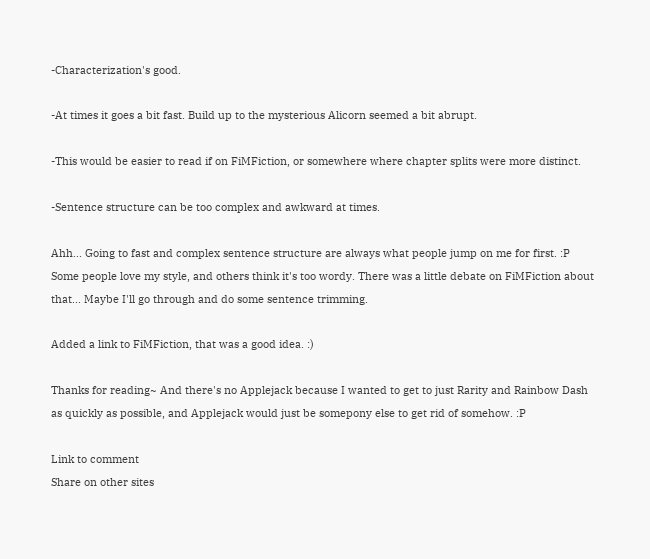-Characterization's good.

-At times it goes a bit fast. Build up to the mysterious Alicorn seemed a bit abrupt.

-This would be easier to read if on FiMFiction, or somewhere where chapter splits were more distinct.

-Sentence structure can be too complex and awkward at times.

Ahh... Going to fast and complex sentence structure are always what people jump on me for first. :P Some people love my style, and others think it's too wordy. There was a little debate on FiMFiction about that... Maybe I'll go through and do some sentence trimming.

Added a link to FiMFiction, that was a good idea. :)

Thanks for reading~ And there's no Applejack because I wanted to get to just Rarity and Rainbow Dash as quickly as possible, and Applejack would just be somepony else to get rid of somehow. :P

Link to comment
Share on other sites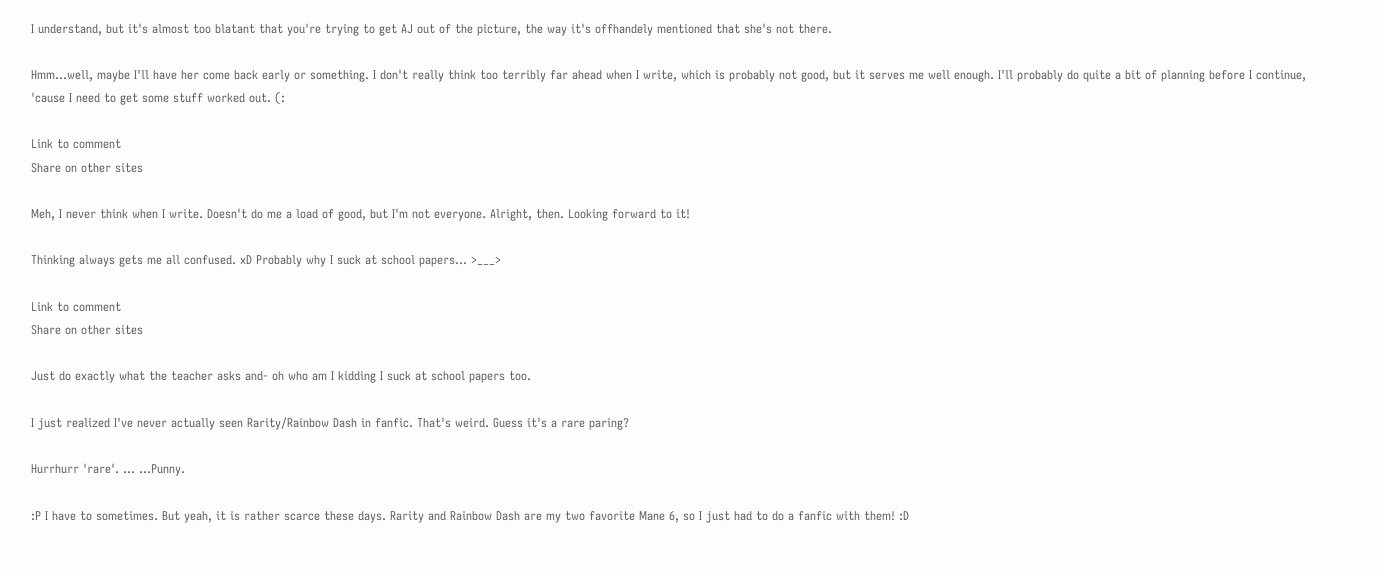I understand, but it's almost too blatant that you're trying to get AJ out of the picture, the way it's offhandely mentioned that she's not there.

Hmm...well, maybe I'll have her come back early or something. I don't really think too terribly far ahead when I write, which is probably not good, but it serves me well enough. I'll probably do quite a bit of planning before I continue, 'cause I need to get some stuff worked out. (:

Link to comment
Share on other sites

Meh, I never think when I write. Doesn't do me a load of good, but I'm not everyone. Alright, then. Looking forward to it!

Thinking always gets me all confused. xD Probably why I suck at school papers... >___>

Link to comment
Share on other sites

Just do exactly what the teacher asks and- oh who am I kidding I suck at school papers too.

I just realized I've never actually seen Rarity/Rainbow Dash in fanfic. That's weird. Guess it's a rare paring?

Hurrhurr 'rare'. ... ...Punny.

:P I have to sometimes. But yeah, it is rather scarce these days. Rarity and Rainbow Dash are my two favorite Mane 6, so I just had to do a fanfic with them! :D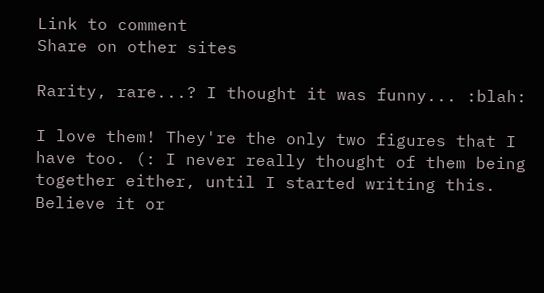Link to comment
Share on other sites

Rarity, rare...? I thought it was funny... :blah:

I love them! They're the only two figures that I have too. (: I never really thought of them being together either, until I started writing this. Believe it or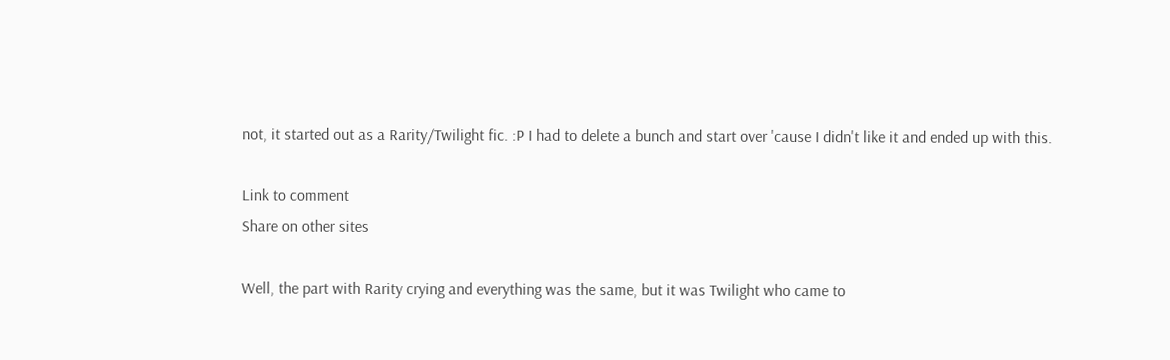not, it started out as a Rarity/Twilight fic. :P I had to delete a bunch and start over 'cause I didn't like it and ended up with this.

Link to comment
Share on other sites

Well, the part with Rarity crying and everything was the same, but it was Twilight who came to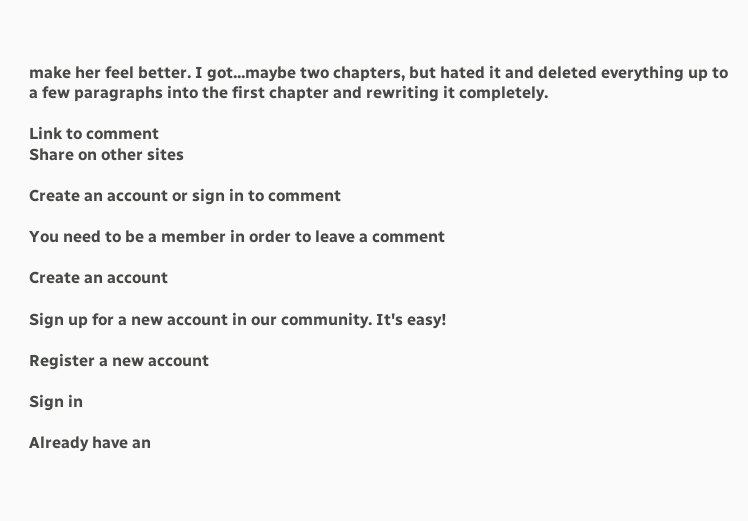make her feel better. I got...maybe two chapters, but hated it and deleted everything up to a few paragraphs into the first chapter and rewriting it completely.

Link to comment
Share on other sites

Create an account or sign in to comment

You need to be a member in order to leave a comment

Create an account

Sign up for a new account in our community. It's easy!

Register a new account

Sign in

Already have an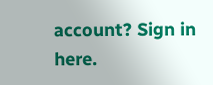account? Sign in here.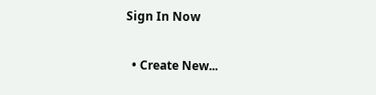Sign In Now

  • Create New...